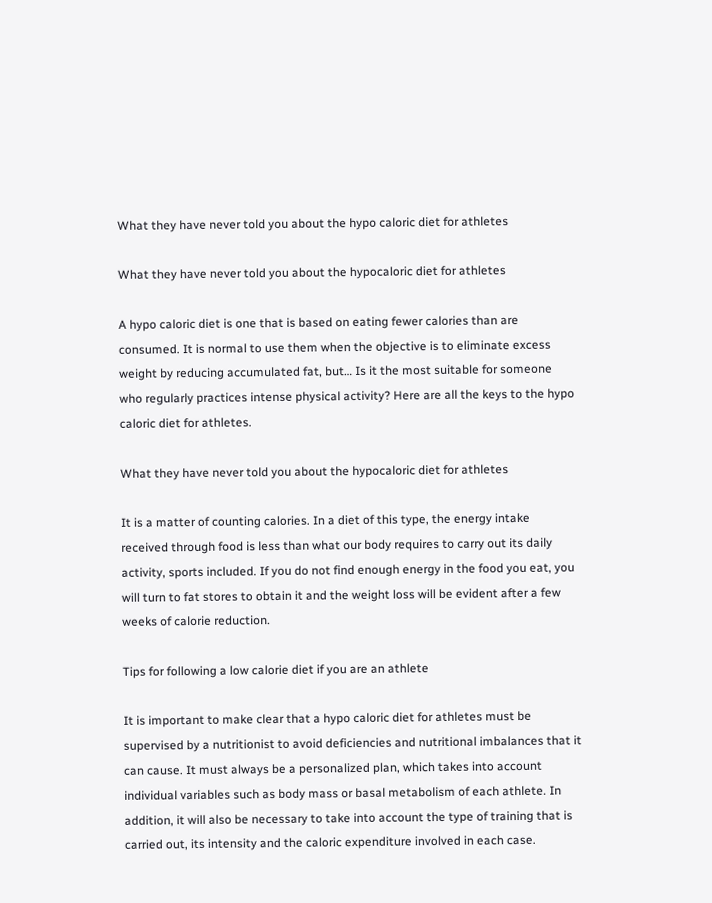What they have never told you about the hypo caloric diet for athletes

What they have never told you about the hypocaloric diet for athletes

A hypo caloric diet is one that is based on eating fewer calories than are consumed. It is normal to use them when the objective is to eliminate excess weight by reducing accumulated fat, but… Is it the most suitable for someone who regularly practices intense physical activity? Here are all the keys to the hypo caloric diet for athletes.

What they have never told you about the hypocaloric diet for athletes

It is a matter of counting calories. In a diet of this type, the energy intake received through food is less than what our body requires to carry out its daily activity, sports included. If you do not find enough energy in the food you eat, you will turn to fat stores to obtain it and the weight loss will be evident after a few weeks of calorie reduction.

Tips for following a low calorie diet if you are an athlete

It is important to make clear that a hypo caloric diet for athletes must be supervised by a nutritionist to avoid deficiencies and nutritional imbalances that it can cause. It must always be a personalized plan, which takes into account individual variables such as body mass or basal metabolism of each athlete. In addition, it will also be necessary to take into account the type of training that is carried out, its intensity and the caloric expenditure involved in each case.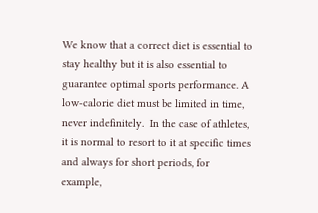We know that a correct diet is essential to stay healthy but it is also essential to guarantee optimal sports performance. A low-calorie diet must be limited in time, never indefinitely.  In the case of athletes, it is normal to resort to it at specific times and always for short periods, for example,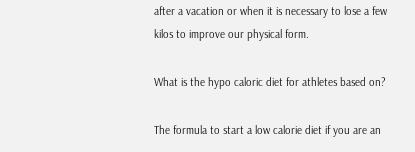after a vacation or when it is necessary to lose a few kilos to improve our physical form.

What is the hypo caloric diet for athletes based on?

The formula to start a low calorie diet if you are an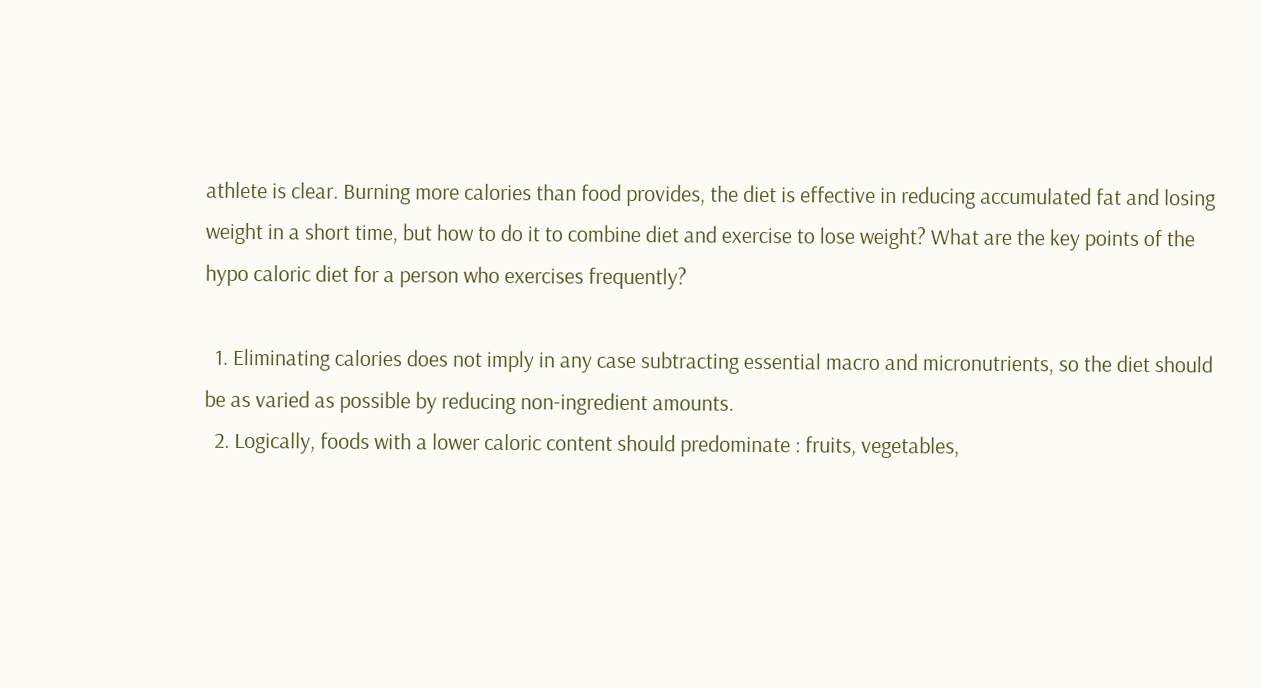athlete is clear. Burning more calories than food provides, the diet is effective in reducing accumulated fat and losing weight in a short time, but how to do it to combine diet and exercise to lose weight? What are the key points of the hypo caloric diet for a person who exercises frequently?

  1. Eliminating calories does not imply in any case subtracting essential macro and micronutrients, so the diet should be as varied as possible by reducing non-ingredient amounts.
  2. Logically, foods with a lower caloric content should predominate : fruits, vegetables,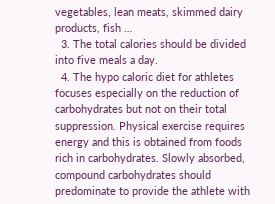vegetables, lean meats, skimmed dairy products, fish …
  3. The total calories should be divided into five meals a day.
  4. The hypo caloric diet for athletes focuses especially on the reduction of carbohydrates but not on their total suppression. Physical exercise requires energy and this is obtained from foods rich in carbohydrates. Slowly absorbed, compound carbohydrates should predominate to provide the athlete with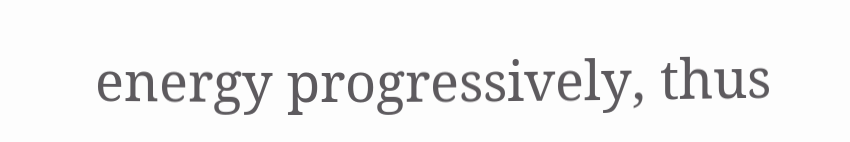energy progressively, thus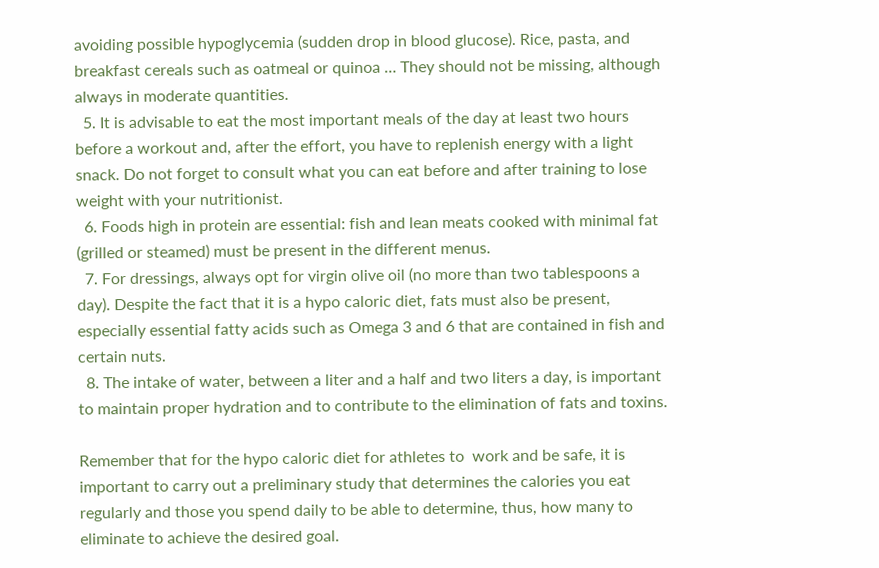avoiding possible hypoglycemia (sudden drop in blood glucose). Rice, pasta, and breakfast cereals such as oatmeal or quinoa … They should not be missing, although always in moderate quantities.
  5. It is advisable to eat the most important meals of the day at least two hours before a workout and, after the effort, you have to replenish energy with a light snack. Do not forget to consult what you can eat before and after training to lose weight with your nutritionist.
  6. Foods high in protein are essential: fish and lean meats cooked with minimal fat (grilled or steamed) must be present in the different menus.
  7. For dressings, always opt for virgin olive oil (no more than two tablespoons a day). Despite the fact that it is a hypo caloric diet, fats must also be present, especially essential fatty acids such as Omega 3 and 6 that are contained in fish and certain nuts.
  8. The intake of water, between a liter and a half and two liters a day, is important to maintain proper hydration and to contribute to the elimination of fats and toxins.

Remember that for the hypo caloric diet for athletes to  work and be safe, it is important to carry out a preliminary study that determines the calories you eat regularly and those you spend daily to be able to determine, thus, how many to eliminate to achieve the desired goal.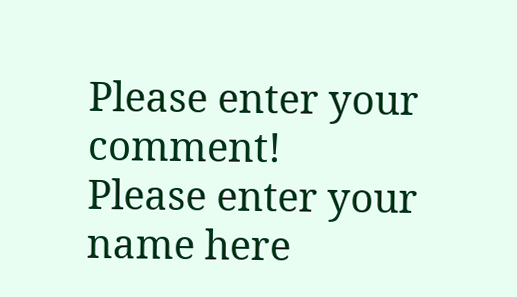Please enter your comment!
Please enter your name here